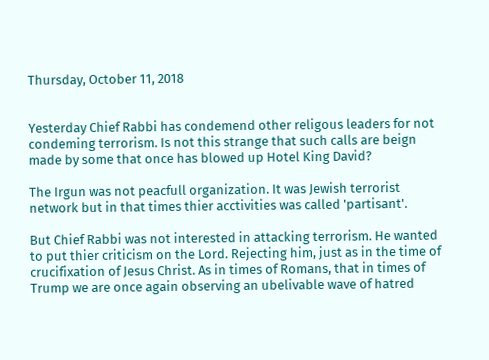Thursday, October 11, 2018


Yesterday Chief Rabbi has condemend other religous leaders for not condeming terrorism. Is not this strange that such calls are beign made by some that once has blowed up Hotel King David?

The Irgun was not peacfull organization. It was Jewish terrorist network but in that times thier acctivities was called 'partisant'.

But Chief Rabbi was not interested in attacking terrorism. He wanted to put thier criticism on the Lord. Rejecting him, just as in the time of crucifixation of Jesus Christ. As in times of Romans, that in times of Trump we are once again observing an ubelivable wave of hatred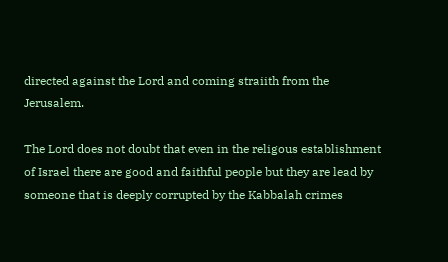directed against the Lord and coming straiith from the Jerusalem.

The Lord does not doubt that even in the religous establishment of Israel there are good and faithful people but they are lead by someone that is deeply corrupted by the Kabbalah crimes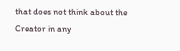that does not think about the Creator in any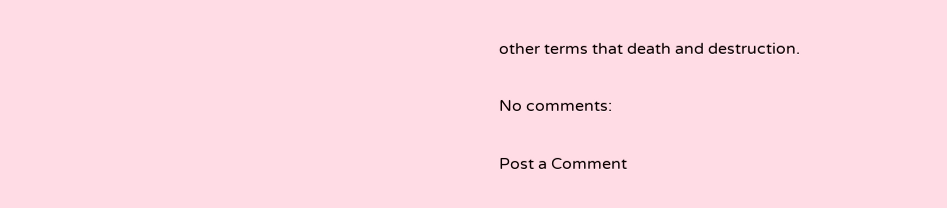other terms that death and destruction.

No comments:

Post a Comment